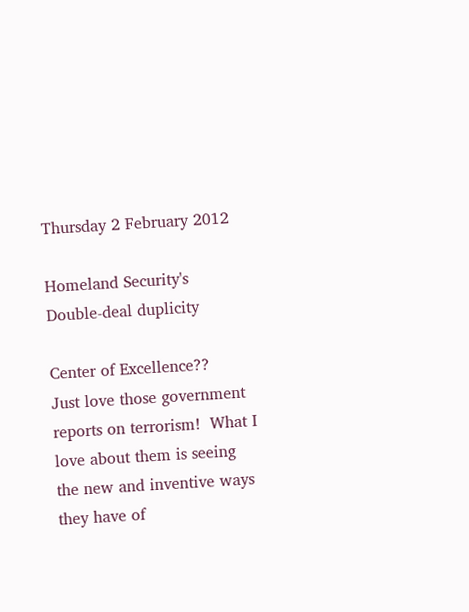Thursday 2 February 2012

Homeland Security's Double-deal duplicity

Center of Excellence??
Just love those government reports on terrorism!  What I love about them is seeing the new and inventive ways they have of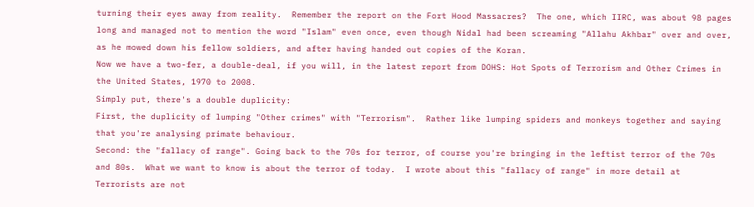turning their eyes away from reality.  Remember the report on the Fort Hood Massacres?  The one, which IIRC, was about 98 pages long and managed not to mention the word "Islam" even once, even though Nidal had been screaming "Allahu Akhbar" over and over, as he mowed down his fellow soldiers, and after having handed out copies of the Koran.
Now we have a two-fer, a double-deal, if you will, in the latest report from DOHS: Hot Spots of Terrorism and Other Crimes in the United States, 1970 to 2008.
Simply put, there's a double duplicity:
First, the duplicity of lumping "Other crimes" with "Terrorism".  Rather like lumping spiders and monkeys together and saying that you're analysing primate behaviour.
Second: the "fallacy of range". Going back to the 70s for terror, of course you're bringing in the leftist terror of the 70s and 80s.  What we want to know is about the terror of today.  I wrote about this "fallacy of range" in more detail at Terrorists are not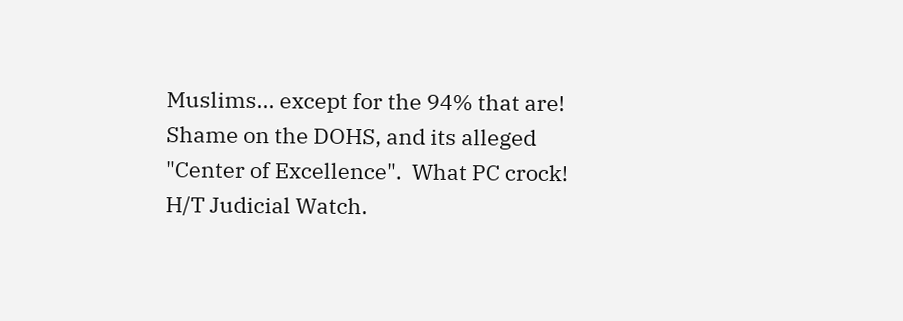Muslims... except for the 94% that are!
Shame on the DOHS, and its alleged "Center of Excellence".  What PC crock!
H/T Judicial Watch.